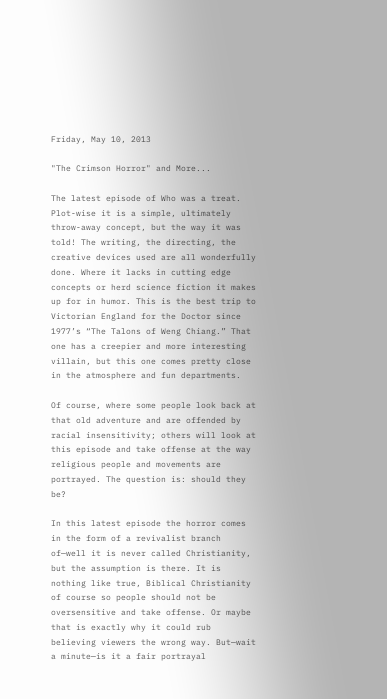Friday, May 10, 2013

"The Crimson Horror" and More...

The latest episode of Who was a treat. Plot-wise it is a simple, ultimately throw-away concept, but the way it was told! The writing, the directing, the creative devices used are all wonderfully done. Where it lacks in cutting edge concepts or herd science fiction it makes up for in humor. This is the best trip to Victorian England for the Doctor since 1977’s “The Talons of Weng Chiang.” That one has a creepier and more interesting villain, but this one comes pretty close in the atmosphere and fun departments.

Of course, where some people look back at that old adventure and are offended by racial insensitivity; others will look at this episode and take offense at the way religious people and movements are portrayed. The question is: should they be?

In this latest episode the horror comes in the form of a revivalist branch of—well it is never called Christianity, but the assumption is there. It is nothing like true, Biblical Christianity of course so people should not be oversensitive and take offense. Or maybe that is exactly why it could rub believing viewers the wrong way. But—wait a minute—is it a fair portrayal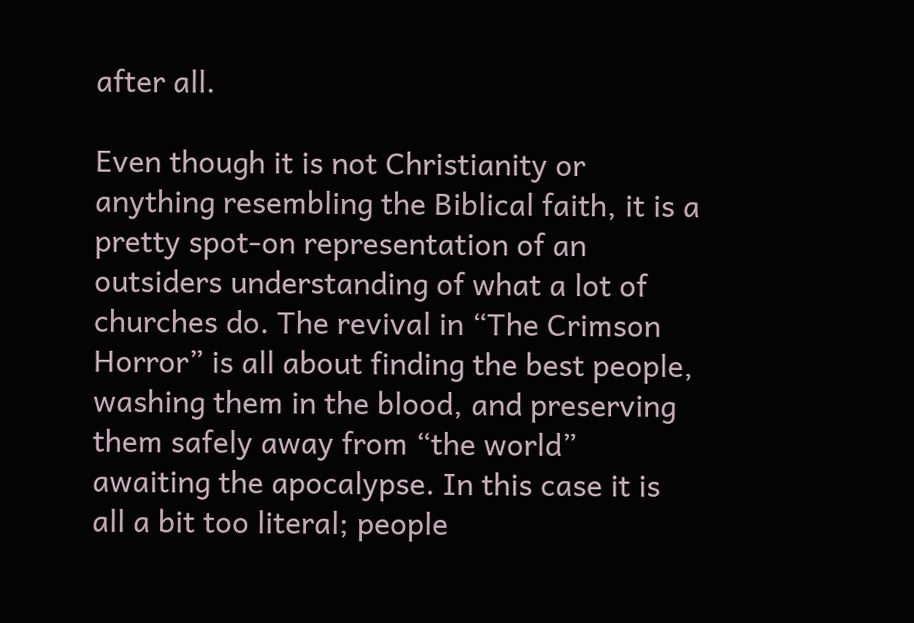after all.

Even though it is not Christianity or anything resembling the Biblical faith, it is a pretty spot-on representation of an outsiders understanding of what a lot of churches do. The revival in “The Crimson Horror” is all about finding the best people, washing them in the blood, and preserving them safely away from “the world” awaiting the apocalypse. In this case it is all a bit too literal; people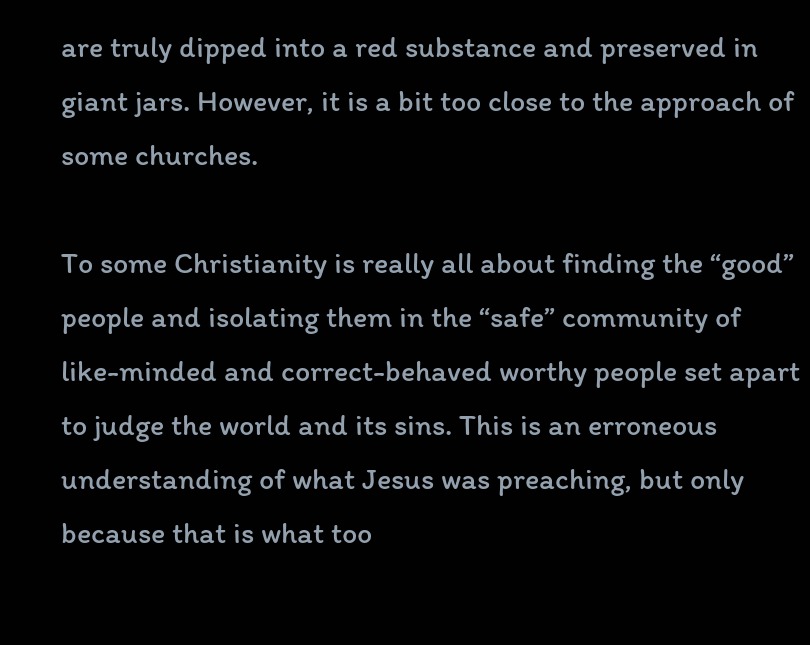are truly dipped into a red substance and preserved in giant jars. However, it is a bit too close to the approach of some churches.

To some Christianity is really all about finding the “good” people and isolating them in the “safe” community of like-minded and correct-behaved worthy people set apart to judge the world and its sins. This is an erroneous understanding of what Jesus was preaching, but only because that is what too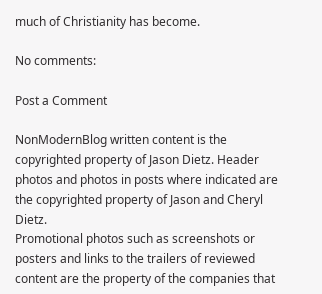much of Christianity has become.

No comments:

Post a Comment

NonModernBlog written content is the copyrighted property of Jason Dietz. Header photos and photos in posts where indicated are the copyrighted property of Jason and Cheryl Dietz.
Promotional photos such as screenshots or posters and links to the trailers of reviewed content are the property of the companies that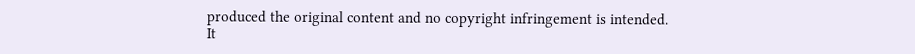produced the original content and no copyright infringement is intended.
It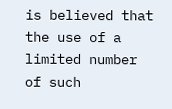is believed that the use of a limited number of such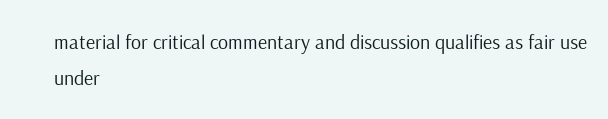material for critical commentary and discussion qualifies as fair use under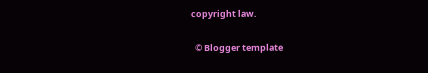copyright law.

  © Blogger template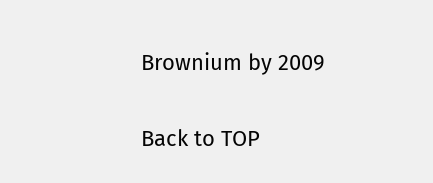Brownium by 2009

Back to TOP